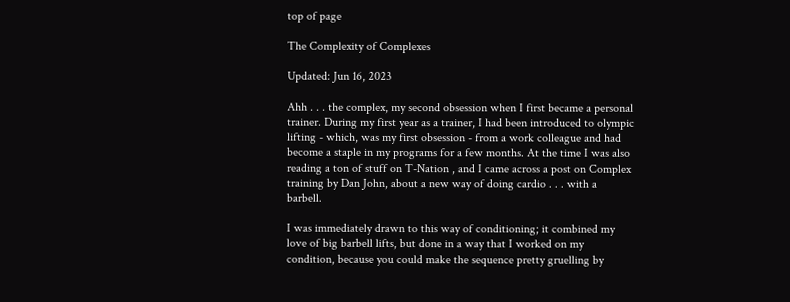top of page

The Complexity of Complexes

Updated: Jun 16, 2023

Ahh . . . the complex, my second obsession when I first became a personal trainer. During my first year as a trainer, I had been introduced to olympic lifting - which, was my first obsession - from a work colleague and had become a staple in my programs for a few months. At the time I was also reading a ton of stuff on T-Nation , and I came across a post on Complex training by Dan John, about a new way of doing cardio . . . with a barbell.

I was immediately drawn to this way of conditioning; it combined my love of big barbell lifts, but done in a way that I worked on my condition, because you could make the sequence pretty gruelling by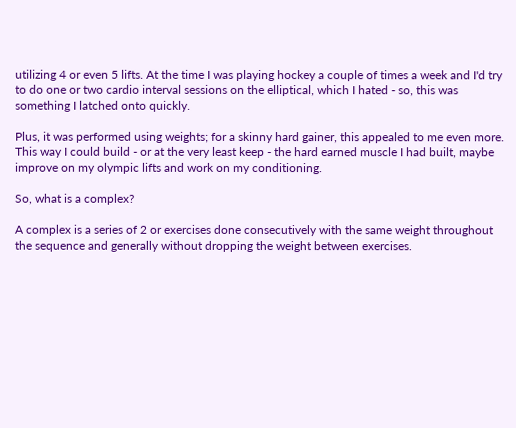utilizing 4 or even 5 lifts. At the time I was playing hockey a couple of times a week and I'd try to do one or two cardio interval sessions on the elliptical, which I hated - so, this was something I latched onto quickly.

Plus, it was performed using weights; for a skinny hard gainer, this appealed to me even more. This way I could build - or at the very least keep - the hard earned muscle I had built, maybe improve on my olympic lifts and work on my conditioning.

So, what is a complex?

A complex is a series of 2 or exercises done consecutively with the same weight throughout the sequence and generally without dropping the weight between exercises.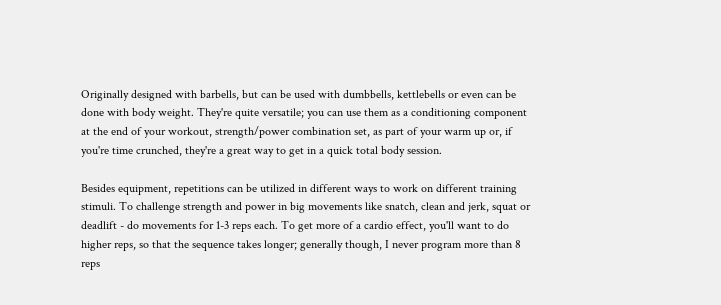Originally designed with barbells, but can be used with dumbbells, kettlebells or even can be done with body weight. They're quite versatile; you can use them as a conditioning component at the end of your workout, strength/power combination set, as part of your warm up or, if you're time crunched, they're a great way to get in a quick total body session.

Besides equipment, repetitions can be utilized in different ways to work on different training stimuli. To challenge strength and power in big movements like snatch, clean and jerk, squat or deadlift - do movements for 1-3 reps each. To get more of a cardio effect, you'll want to do higher reps, so that the sequence takes longer; generally though, I never program more than 8 reps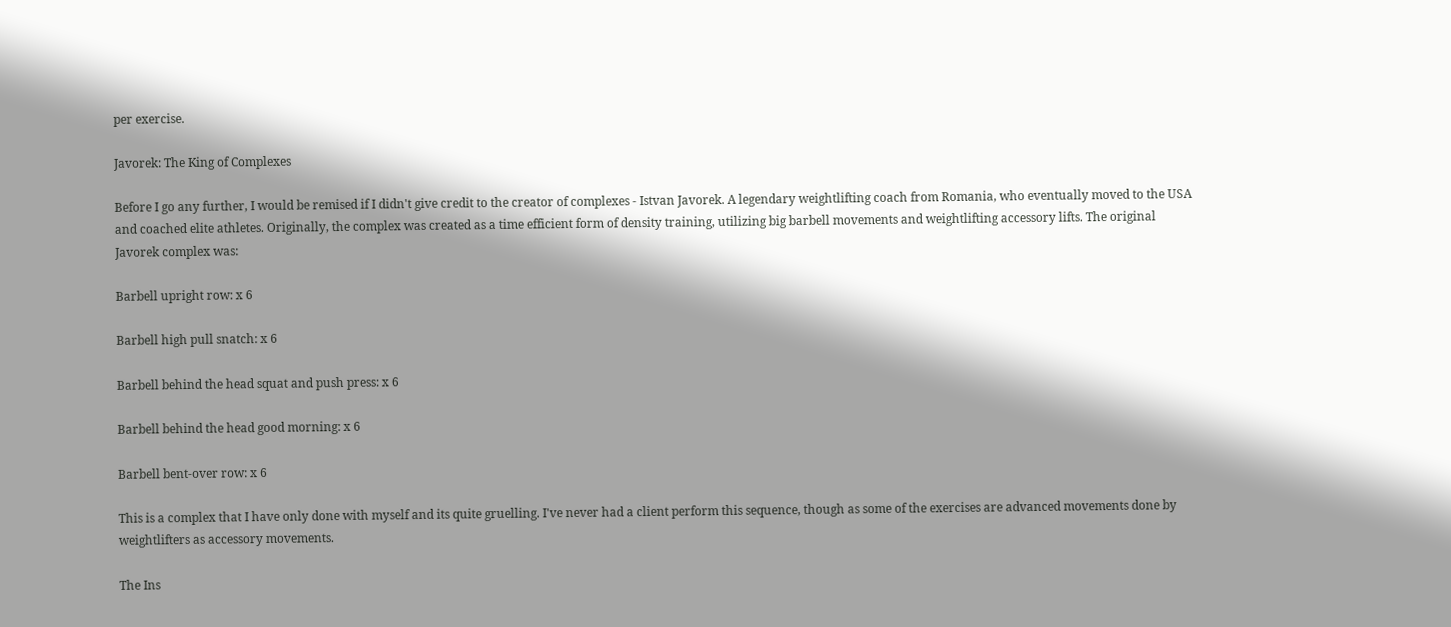per exercise.

Javorek: The King of Complexes

Before I go any further, I would be remised if I didn't give credit to the creator of complexes - Istvan Javorek. A legendary weightlifting coach from Romania, who eventually moved to the USA and coached elite athletes. Originally, the complex was created as a time efficient form of density training, utilizing big barbell movements and weightlifting accessory lifts. The original Javorek complex was:

Barbell upright row: x 6

Barbell high pull snatch: x 6

Barbell behind the head squat and push press: x 6

Barbell behind the head good morning: x 6

Barbell bent-over row: x 6

This is a complex that I have only done with myself and its quite gruelling. I've never had a client perform this sequence, though as some of the exercises are advanced movements done by weightlifters as accessory movements.

The Ins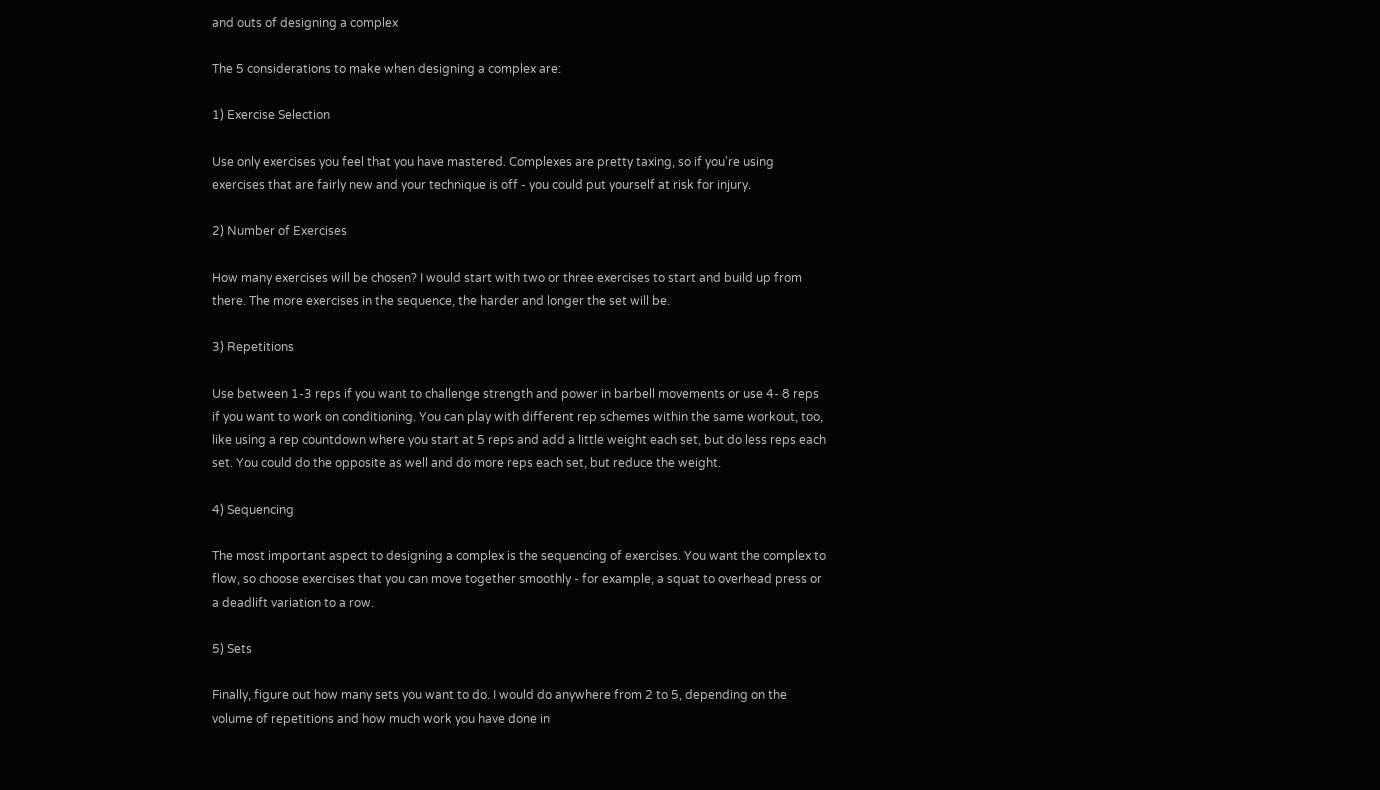and outs of designing a complex

The 5 considerations to make when designing a complex are:

1) Exercise Selection

Use only exercises you feel that you have mastered. Complexes are pretty taxing, so if you're using exercises that are fairly new and your technique is off - you could put yourself at risk for injury.

2) Number of Exercises

How many exercises will be chosen? I would start with two or three exercises to start and build up from there. The more exercises in the sequence, the harder and longer the set will be.

3) Repetitions

Use between 1-3 reps if you want to challenge strength and power in barbell movements or use 4- 8 reps if you want to work on conditioning. You can play with different rep schemes within the same workout, too, like using a rep countdown where you start at 5 reps and add a little weight each set, but do less reps each set. You could do the opposite as well and do more reps each set, but reduce the weight.

4) Sequencing

The most important aspect to designing a complex is the sequencing of exercises. You want the complex to flow, so choose exercises that you can move together smoothly - for example, a squat to overhead press or a deadlift variation to a row.

5) Sets

Finally, figure out how many sets you want to do. I would do anywhere from 2 to 5, depending on the volume of repetitions and how much work you have done in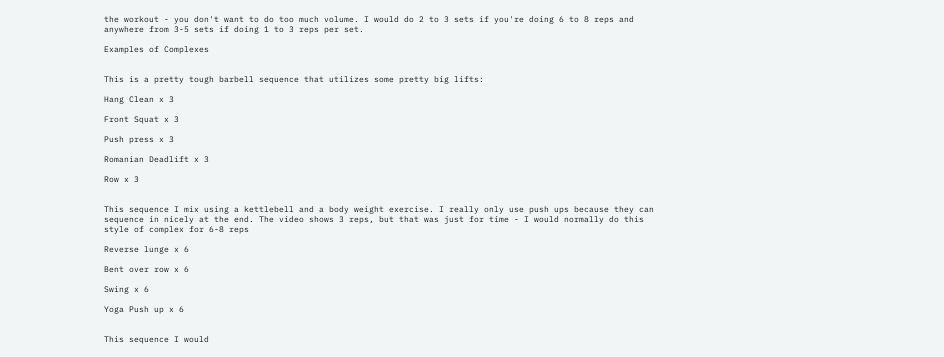the workout - you don't want to do too much volume. I would do 2 to 3 sets if you're doing 6 to 8 reps and anywhere from 3-5 sets if doing 1 to 3 reps per set.

Examples of Complexes


This is a pretty tough barbell sequence that utilizes some pretty big lifts:

Hang Clean x 3

Front Squat x 3

Push press x 3

Romanian Deadlift x 3

Row x 3


This sequence I mix using a kettlebell and a body weight exercise. I really only use push ups because they can sequence in nicely at the end. The video shows 3 reps, but that was just for time - I would normally do this style of complex for 6-8 reps

Reverse lunge x 6

Bent over row x 6

Swing x 6

Yoga Push up x 6


This sequence I would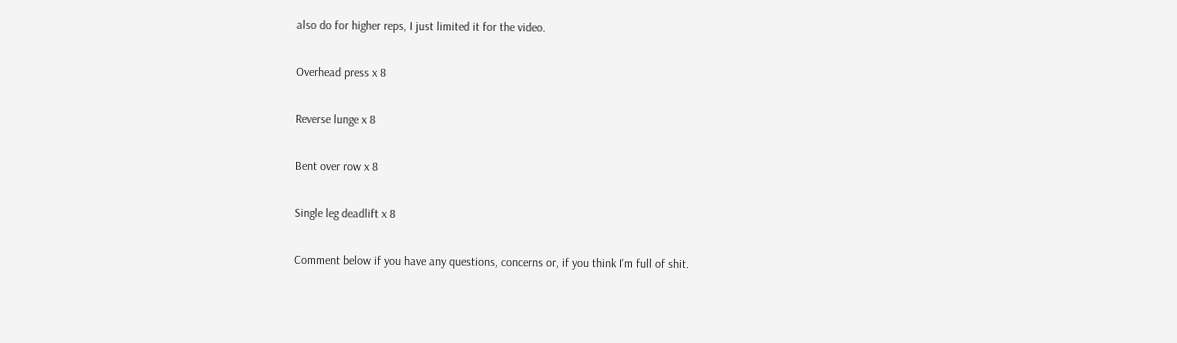also do for higher reps, I just limited it for the video.

Overhead press x 8

Reverse lunge x 8

Bent over row x 8

Single leg deadlift x 8

Comment below if you have any questions, concerns or, if you think I'm full of shit.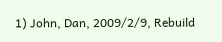1) John, Dan, 2009/2/9, Rebuild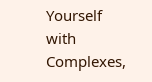Yourself with Complexes,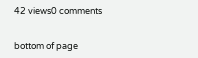42 views0 comments


bottom of page